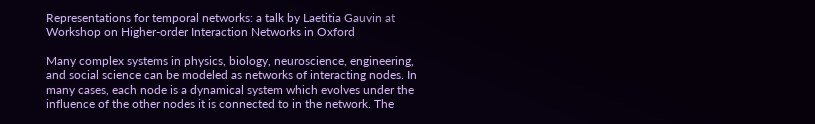Representations for temporal networks: a talk by Laetitia Gauvin at Workshop on Higher-order Interaction Networks in Oxford

Many complex systems in physics, biology, neuroscience, engineering, and social science can be modeled as networks of interacting nodes. In many cases, each node is a dynamical system which evolves under the influence of the other nodes it is connected to in the network. The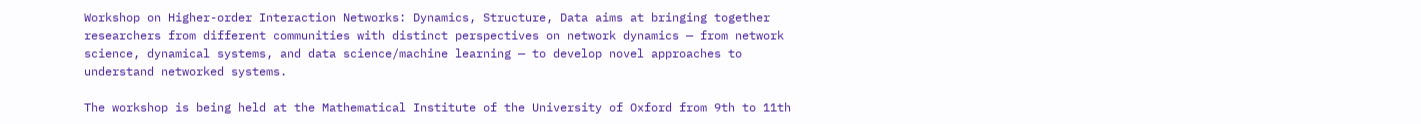Workshop on Higher-order Interaction Networks: Dynamics, Structure, Data aims at bringing together researchers from different communities with distinct perspectives on network dynamics — from network science, dynamical systems, and data science/machine learning — to develop novel approaches to understand networked systems.

The workshop is being held at the Mathematical Institute of the University of Oxford from 9th to 11th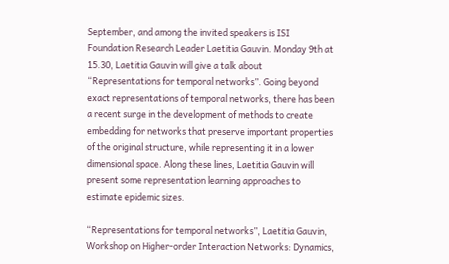September, and among the invited speakers is ISI Foundation Research Leader Laetitia Gauvin. Monday 9th at 15.30, Laetitia Gauvin will give a talk about “Representations for temporal networks”. Going beyond exact representations of temporal networks, there has been a recent surge in the development of methods to create embedding for networks that preserve important properties of the original structure, while representing it in a lower dimensional space. Along these lines, Laetitia Gauvin will present some representation learning approaches to estimate epidemic sizes.

“Representations for temporal networks”, Laetitia Gauvin, Workshop on Higher-order Interaction Networks: Dynamics,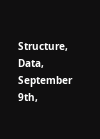Structure, Data, September 9th,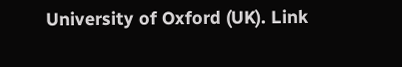University of Oxford (UK). Link